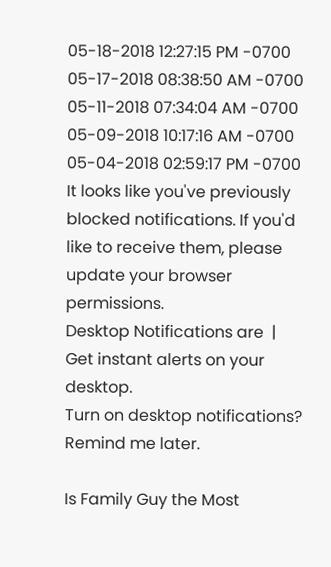05-18-2018 12:27:15 PM -0700
05-17-2018 08:38:50 AM -0700
05-11-2018 07:34:04 AM -0700
05-09-2018 10:17:16 AM -0700
05-04-2018 02:59:17 PM -0700
It looks like you've previously blocked notifications. If you'd like to receive them, please update your browser permissions.
Desktop Notifications are  |
Get instant alerts on your desktop.
Turn on desktop notifications?
Remind me later.

Is Family Guy the Most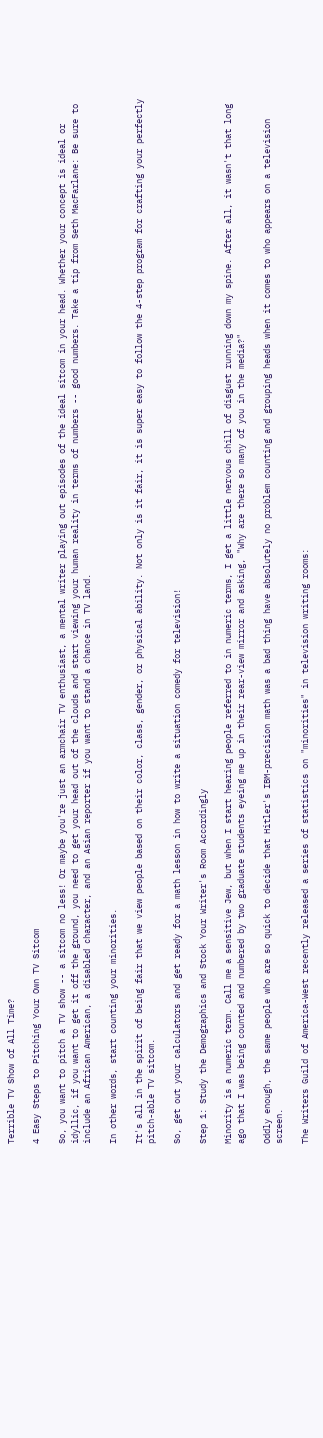Terrible TV Show of All Time?

4 Easy Steps to Pitching Your Own TV Sitcom

So, you want to pitch a TV show -- a sitcom no less! Or maybe you're just an armchair TV enthusiast, a mental writer playing out episodes of the ideal sitcom in your head. Whether your concept is ideal or idyllic, if you want to get it off the ground, you need to get your head out of the clouds and start viewing your human reality in terms of numbers -- good numbers. Take a tip from Seth MacFarlane: Be sure to include an African American, a disabled character, and an Asian reporter if you want to stand a chance in TV land.

In other words, start counting your minorities.

It's all in the spirit of being fair that we view people based on their color, class, gender, or physical ability. Not only is it fair, it is super easy to follow the 4-step program for crafting your perfectly pitch-able TV sitcom.

So, get out your calculators and get ready for a math lesson in how to write a situation comedy for television!

Step 1: Study the Demographics and Stock Your Writer's Room Accordingly

Minority is a numeric term. Call me a sensitive Jew, but when I start hearing people referred to in numeric terms, I get a little nervous chill of disgust running down my spine. After all, it wasn't that long ago that I was being counted and numbered by two graduate students eyeing me up in their rear-view mirror and asking, "Why are there so many of you in the media?"

Oddly enough, the same people who are so quick to decide that Hitler's IBM-precision math was a bad thing have absolutely no problem counting and grouping heads when it comes to who appears on a television screen.

The Writers Guild of America-West recently released a series of statistics on "minorities" in television writing rooms: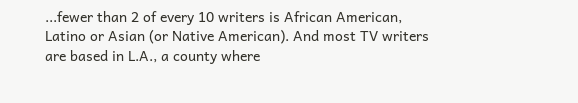...fewer than 2 of every 10 writers is African American, Latino or Asian (or Native American). And most TV writers are based in L.A., a county where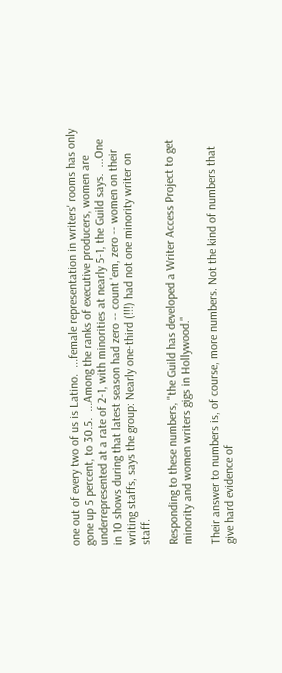one out of every two of us is Latino.  ...female representation in writers' rooms has only gone up 5 percent, to 30.5.  ...Among the ranks of executive producers, women are underrepresented at a rate of 2-1, with minorities at nearly 5-1, the Guild says.  ...One in 10 shows during that latest season had zero -- count 'em, zero -- women on their writing staffs, says the group: Nearly one-third (!!!) had not one minority writer on staff.

Responding to these numbers, "the Guild has developed a Writer Access Project to get minority and women writers gigs in Hollywood."

Their answer to numbers is, of course, more numbers. Not the kind of numbers that give hard evidence of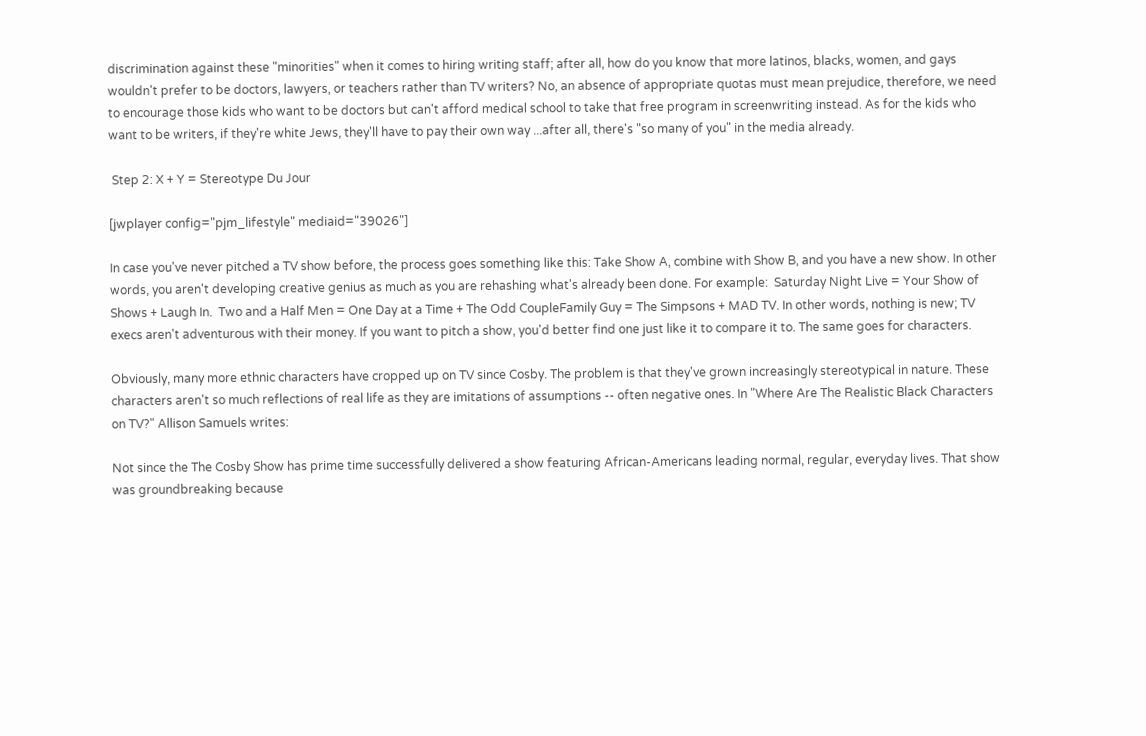discrimination against these "minorities" when it comes to hiring writing staff; after all, how do you know that more latinos, blacks, women, and gays wouldn't prefer to be doctors, lawyers, or teachers rather than TV writers? No, an absence of appropriate quotas must mean prejudice, therefore, we need to encourage those kids who want to be doctors but can't afford medical school to take that free program in screenwriting instead. As for the kids who want to be writers, if they're white Jews, they'll have to pay their own way ...after all, there's "so many of you" in the media already.

 Step 2: X + Y = Stereotype Du Jour

[jwplayer config="pjm_lifestyle" mediaid="39026"]

In case you've never pitched a TV show before, the process goes something like this: Take Show A, combine with Show B, and you have a new show. In other words, you aren't developing creative genius as much as you are rehashing what's already been done. For example:  Saturday Night Live = Your Show of Shows + Laugh In.  Two and a Half Men = One Day at a Time + The Odd CoupleFamily Guy = The Simpsons + MAD TV. In other words, nothing is new; TV execs aren't adventurous with their money. If you want to pitch a show, you'd better find one just like it to compare it to. The same goes for characters.

Obviously, many more ethnic characters have cropped up on TV since Cosby. The problem is that they've grown increasingly stereotypical in nature. These characters aren't so much reflections of real life as they are imitations of assumptions -- often negative ones. In "Where Are The Realistic Black Characters on TV?" Allison Samuels writes:

Not since the The Cosby Show has prime time successfully delivered a show featuring African-Americans leading normal, regular, everyday lives. That show was groundbreaking because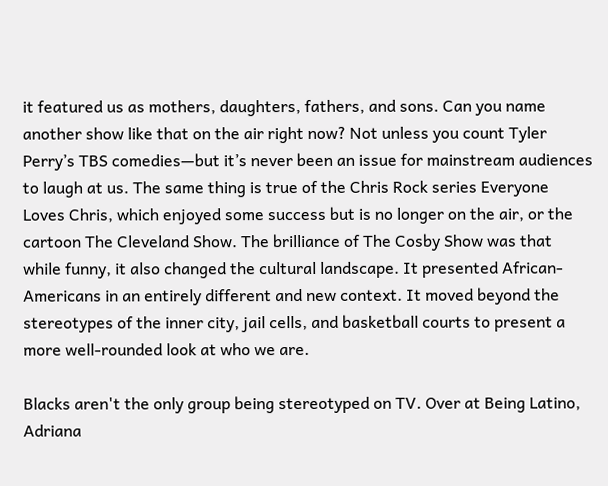it featured us as mothers, daughters, fathers, and sons. Can you name another show like that on the air right now? Not unless you count Tyler Perry’s TBS comedies—but it’s never been an issue for mainstream audiences to laugh at us. The same thing is true of the Chris Rock series Everyone Loves Chris, which enjoyed some success but is no longer on the air, or the cartoon The Cleveland Show. The brilliance of The Cosby Show was that while funny, it also changed the cultural landscape. It presented African-Americans in an entirely different and new context. It moved beyond the stereotypes of the inner city, jail cells, and basketball courts to present a more well-rounded look at who we are.

Blacks aren't the only group being stereotyped on TV. Over at Being Latino, Adriana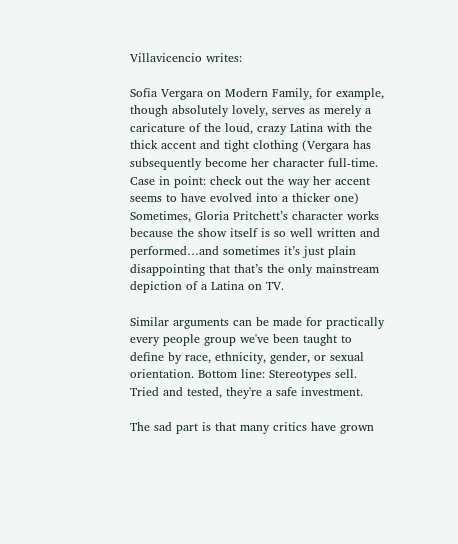Villavicencio writes:

Sofia Vergara on Modern Family, for example, though absolutely lovely, serves as merely a caricature of the loud, crazy Latina with the thick accent and tight clothing (Vergara has subsequently become her character full-time. Case in point: check out the way her accent seems to have evolved into a thicker one) Sometimes, Gloria Pritchett’s character works because the show itself is so well written and performed…and sometimes it’s just plain disappointing that that’s the only mainstream depiction of a Latina on TV.

Similar arguments can be made for practically every people group we've been taught to define by race, ethnicity, gender, or sexual orientation. Bottom line: Stereotypes sell. Tried and tested, they're a safe investment.

The sad part is that many critics have grown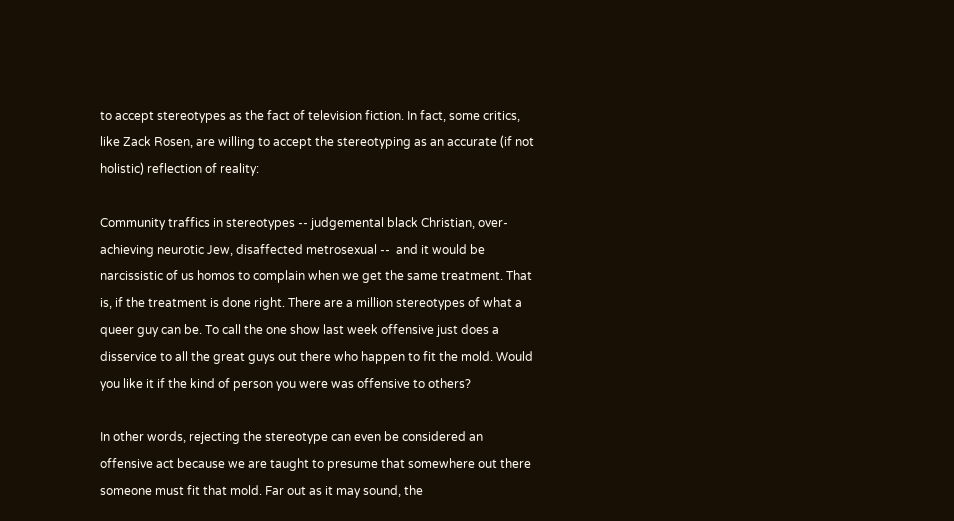to accept stereotypes as the fact of television fiction. In fact, some critics, like Zack Rosen, are willing to accept the stereotyping as an accurate (if not holistic) reflection of reality:

Community traffics in stereotypes -- judgemental black Christian, over-achieving neurotic Jew, disaffected metrosexual --  and it would be narcissistic of us homos to complain when we get the same treatment. That is, if the treatment is done right. There are a million stereotypes of what a queer guy can be. To call the one show last week offensive just does a disservice to all the great guys out there who happen to fit the mold. Would you like it if the kind of person you were was offensive to others?

In other words, rejecting the stereotype can even be considered an offensive act because we are taught to presume that somewhere out there someone must fit that mold. Far out as it may sound, the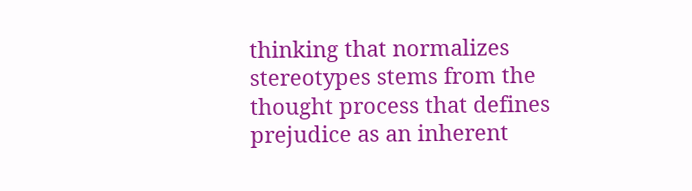thinking that normalizes stereotypes stems from the thought process that defines prejudice as an inherent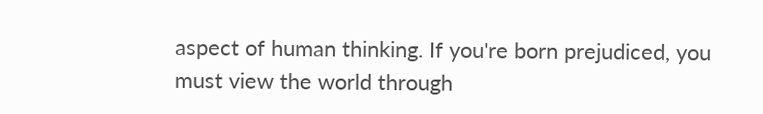aspect of human thinking. If you're born prejudiced, you must view the world through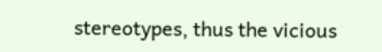stereotypes, thus the vicious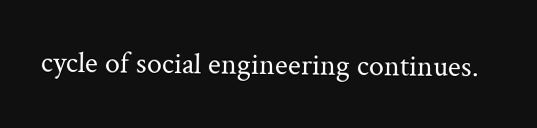cycle of social engineering continues.